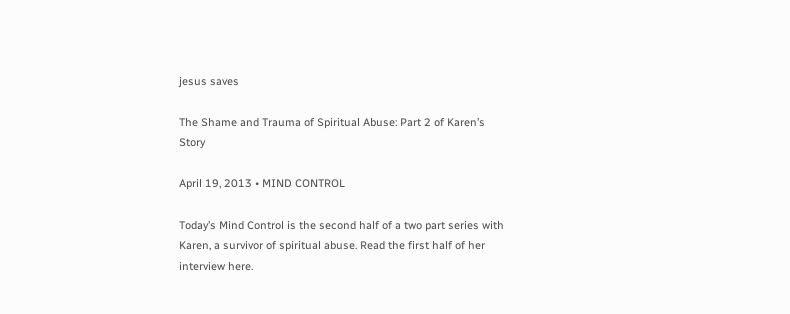jesus saves

The Shame and Trauma of Spiritual Abuse: Part 2 of Karen’s Story

April 19, 2013 • MIND CONTROL

Today’s Mind Control is the second half of a two part series with Karen, a survivor of spiritual abuse. Read the first half of her interview here.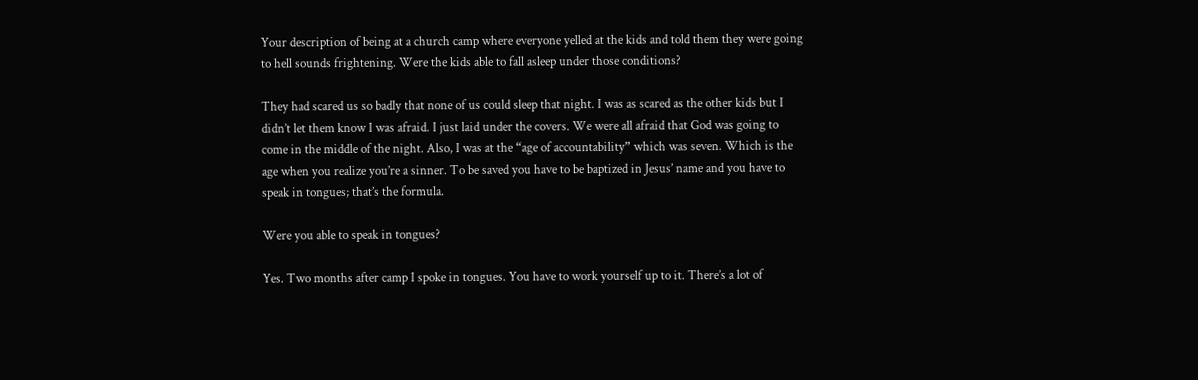Your description of being at a church camp where everyone yelled at the kids and told them they were going to hell sounds frightening. Were the kids able to fall asleep under those conditions?

They had scared us so badly that none of us could sleep that night. I was as scared as the other kids but I didn’t let them know I was afraid. I just laid under the covers. We were all afraid that God was going to come in the middle of the night. Also, I was at the “age of accountability” which was seven. Which is the age when you realize you’re a sinner. To be saved you have to be baptized in Jesus’ name and you have to speak in tongues; that’s the formula.

Were you able to speak in tongues?

Yes. Two months after camp I spoke in tongues. You have to work yourself up to it. There’s a lot of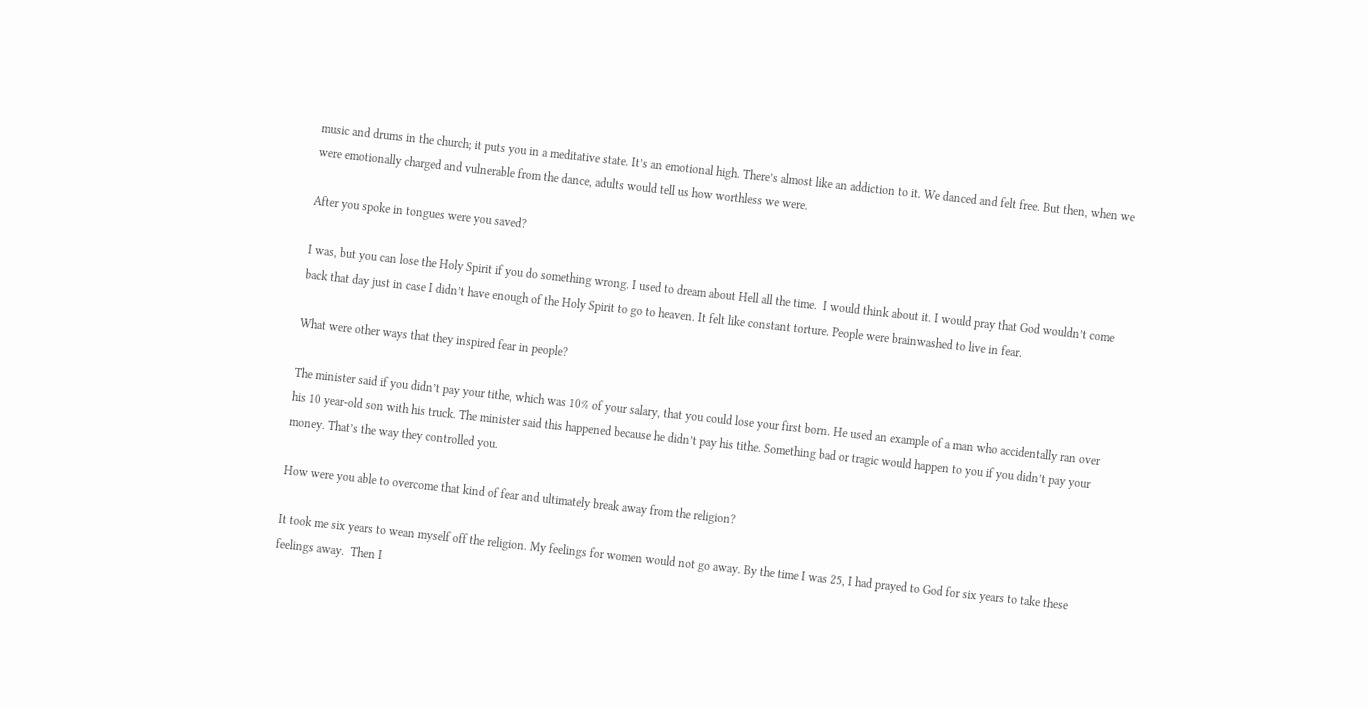music and drums in the church; it puts you in a meditative state. It’s an emotional high. There’s almost like an addiction to it. We danced and felt free. But then, when we were emotionally charged and vulnerable from the dance, adults would tell us how worthless we were.

After you spoke in tongues were you saved?

I was, but you can lose the Holy Spirit if you do something wrong. I used to dream about Hell all the time.  I would think about it. I would pray that God wouldn’t come back that day just in case I didn’t have enough of the Holy Spirit to go to heaven. It felt like constant torture. People were brainwashed to live in fear.

What were other ways that they inspired fear in people?

The minister said if you didn’t pay your tithe, which was 10% of your salary, that you could lose your first born. He used an example of a man who accidentally ran over his 10 year-old son with his truck. The minister said this happened because he didn’t pay his tithe. Something bad or tragic would happen to you if you didn’t pay your money. That’s the way they controlled you.

How were you able to overcome that kind of fear and ultimately break away from the religion?

It took me six years to wean myself off the religion. My feelings for women would not go away. By the time I was 25, I had prayed to God for six years to take these feelings away.  Then I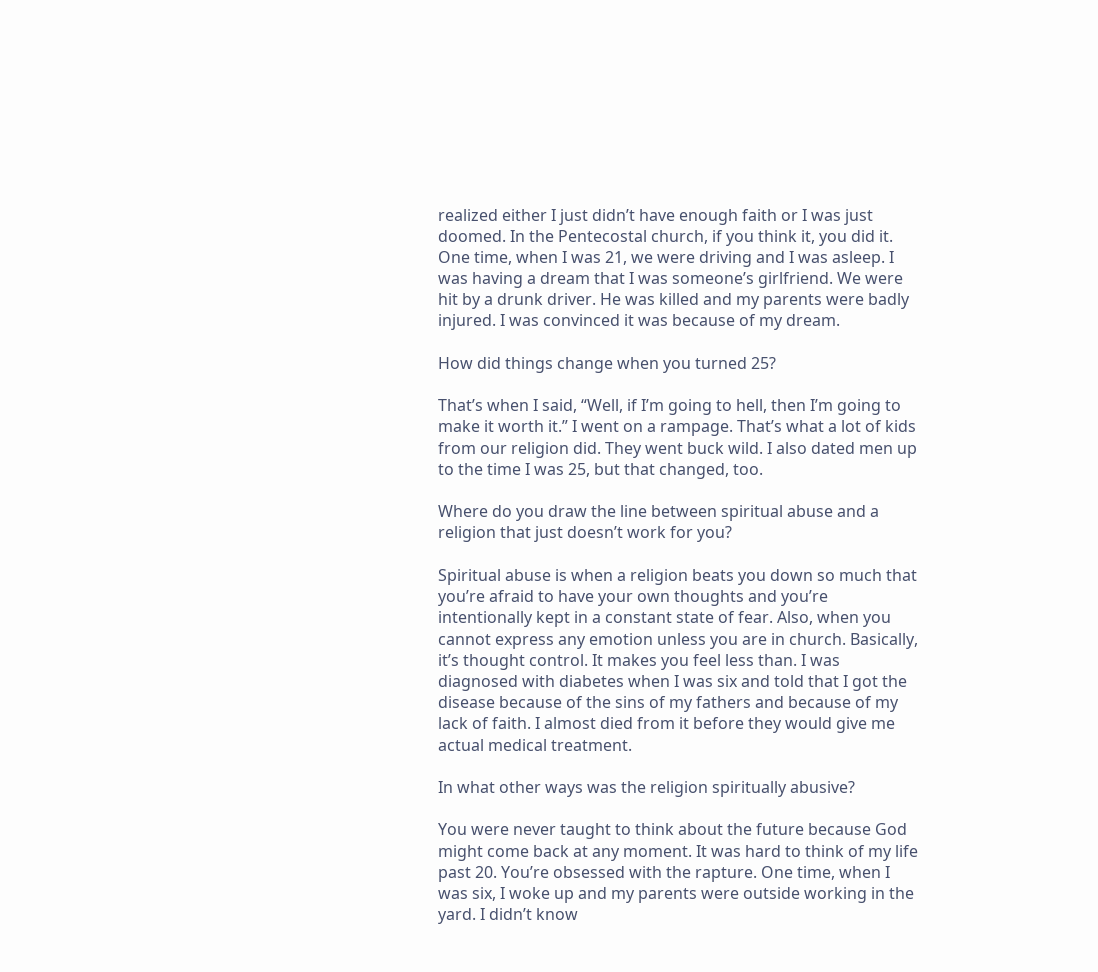realized either I just didn’t have enough faith or I was just doomed. In the Pentecostal church, if you think it, you did it. One time, when I was 21, we were driving and I was asleep. I was having a dream that I was someone’s girlfriend. We were hit by a drunk driver. He was killed and my parents were badly injured. I was convinced it was because of my dream.

How did things change when you turned 25?

That’s when I said, “Well, if I’m going to hell, then I’m going to make it worth it.” I went on a rampage. That’s what a lot of kids from our religion did. They went buck wild. I also dated men up to the time I was 25, but that changed, too.

Where do you draw the line between spiritual abuse and a religion that just doesn’t work for you?

Spiritual abuse is when a religion beats you down so much that you’re afraid to have your own thoughts and you’re intentionally kept in a constant state of fear. Also, when you cannot express any emotion unless you are in church. Basically, it’s thought control. It makes you feel less than. I was diagnosed with diabetes when I was six and told that I got the disease because of the sins of my fathers and because of my lack of faith. I almost died from it before they would give me actual medical treatment.

In what other ways was the religion spiritually abusive?

You were never taught to think about the future because God might come back at any moment. It was hard to think of my life past 20. You’re obsessed with the rapture. One time, when I was six, I woke up and my parents were outside working in the yard. I didn’t know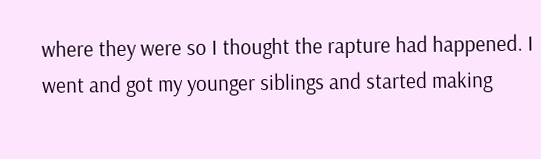where they were so I thought the rapture had happened. I went and got my younger siblings and started making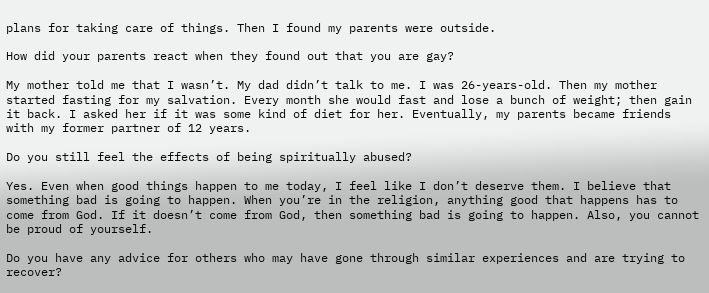plans for taking care of things. Then I found my parents were outside.

How did your parents react when they found out that you are gay?

My mother told me that I wasn’t. My dad didn’t talk to me. I was 26-years-old. Then my mother started fasting for my salvation. Every month she would fast and lose a bunch of weight; then gain it back. I asked her if it was some kind of diet for her. Eventually, my parents became friends with my former partner of 12 years.

Do you still feel the effects of being spiritually abused?

Yes. Even when good things happen to me today, I feel like I don’t deserve them. I believe that something bad is going to happen. When you’re in the religion, anything good that happens has to come from God. If it doesn’t come from God, then something bad is going to happen. Also, you cannot be proud of yourself.

Do you have any advice for others who may have gone through similar experiences and are trying to recover?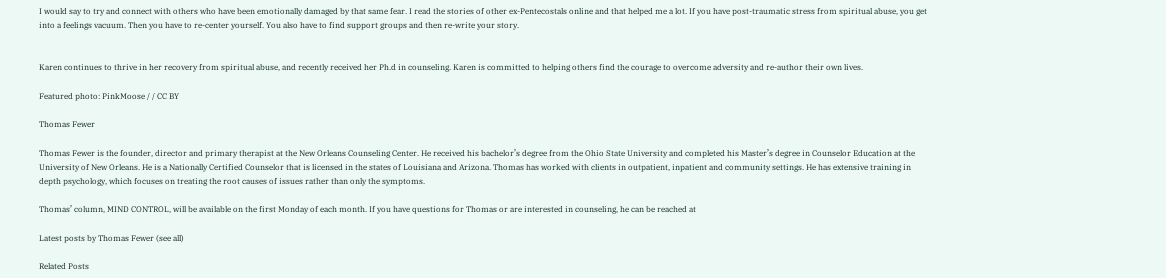I would say to try and connect with others who have been emotionally damaged by that same fear. I read the stories of other ex-Pentecostals online and that helped me a lot. If you have post-traumatic stress from spiritual abuse, you get into a feelings vacuum. Then you have to re-center yourself. You also have to find support groups and then re-write your story.


Karen continues to thrive in her recovery from spiritual abuse, and recently received her Ph.d in counseling. Karen is committed to helping others find the courage to overcome adversity and re-author their own lives.

Featured photo: PinkMoose / / CC BY

Thomas Fewer

Thomas Fewer is the founder, director and primary therapist at the New Orleans Counseling Center. He received his bachelor’s degree from the Ohio State University and completed his Master’s degree in Counselor Education at the University of New Orleans. He is a Nationally Certified Counselor that is licensed in the states of Louisiana and Arizona. Thomas has worked with clients in outpatient, inpatient and community settings. He has extensive training in depth psychology, which focuses on treating the root causes of issues rather than only the symptoms.

Thomas’ column, MIND CONTROL, will be available on the first Monday of each month. If you have questions for Thomas or are interested in counseling, he can be reached at

Latest posts by Thomas Fewer (see all)

Related Posts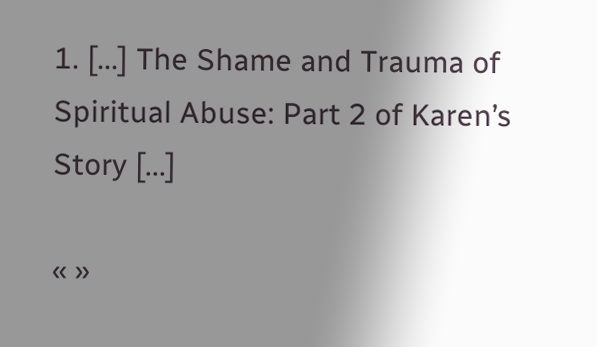1. [...] The Shame and Trauma of Spiritual Abuse: Part 2 of Karen’s Story [...]

« »